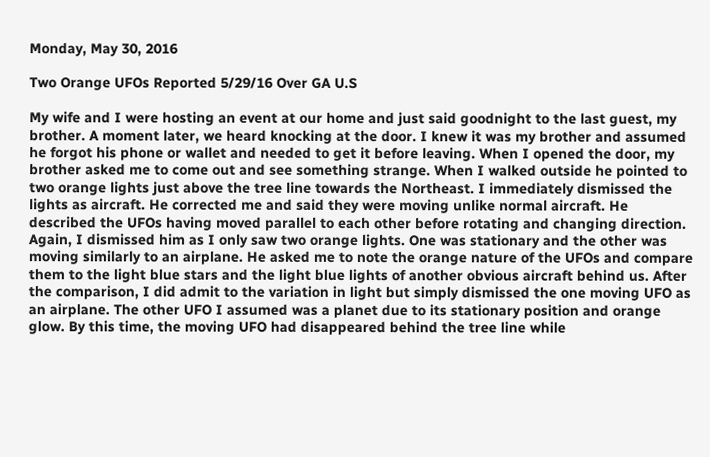Monday, May 30, 2016

Two Orange UFOs Reported 5/29/16 Over GA U.S

My wife and I were hosting an event at our home and just said goodnight to the last guest, my brother. A moment later, we heard knocking at the door. I knew it was my brother and assumed he forgot his phone or wallet and needed to get it before leaving. When I opened the door, my brother asked me to come out and see something strange. When I walked outside he pointed to two orange lights just above the tree line towards the Northeast. I immediately dismissed the lights as aircraft. He corrected me and said they were moving unlike normal aircraft. He described the UFOs having moved parallel to each other before rotating and changing direction. Again, I dismissed him as I only saw two orange lights. One was stationary and the other was moving similarly to an airplane. He asked me to note the orange nature of the UFOs and compare them to the light blue stars and the light blue lights of another obvious aircraft behind us. After the comparison, I did admit to the variation in light but simply dismissed the one moving UFO as an airplane. The other UFO I assumed was a planet due to its stationary position and orange glow. By this time, the moving UFO had disappeared behind the tree line while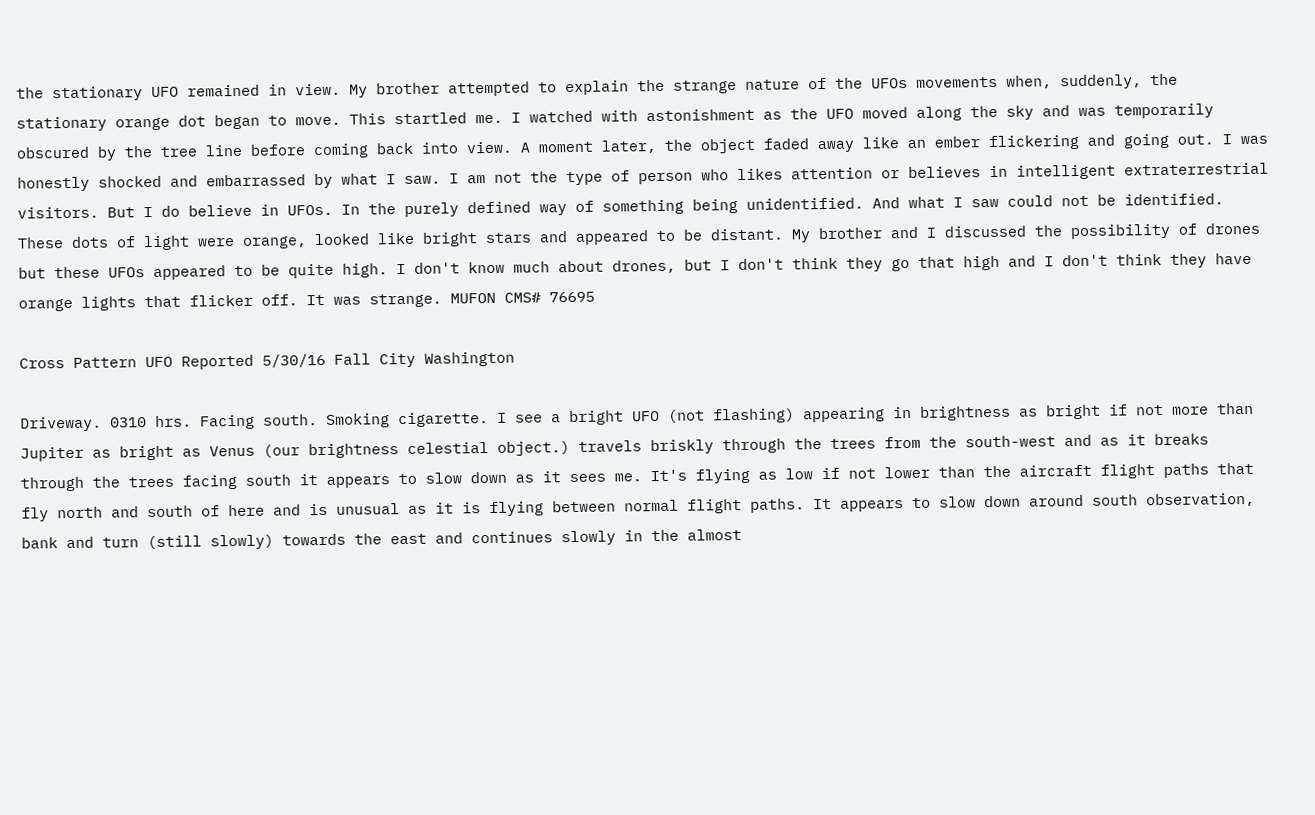the stationary UFO remained in view. My brother attempted to explain the strange nature of the UFOs movements when, suddenly, the stationary orange dot began to move. This startled me. I watched with astonishment as the UFO moved along the sky and was temporarily obscured by the tree line before coming back into view. A moment later, the object faded away like an ember flickering and going out. I was honestly shocked and embarrassed by what I saw. I am not the type of person who likes attention or believes in intelligent extraterrestrial visitors. But I do believe in UFOs. In the purely defined way of something being unidentified. And what I saw could not be identified. These dots of light were orange, looked like bright stars and appeared to be distant. My brother and I discussed the possibility of drones but these UFOs appeared to be quite high. I don't know much about drones, but I don't think they go that high and I don't think they have orange lights that flicker off. It was strange. MUFON CMS# 76695

Cross Pattern UFO Reported 5/30/16 Fall City Washington

Driveway. 0310 hrs. Facing south. Smoking cigarette. I see a bright UFO (not flashing) appearing in brightness as bright if not more than Jupiter as bright as Venus (our brightness celestial object.) travels briskly through the trees from the south-west and as it breaks through the trees facing south it appears to slow down as it sees me. It's flying as low if not lower than the aircraft flight paths that fly north and south of here and is unusual as it is flying between normal flight paths. It appears to slow down around south observation, bank and turn (still slowly) towards the east and continues slowly in the almost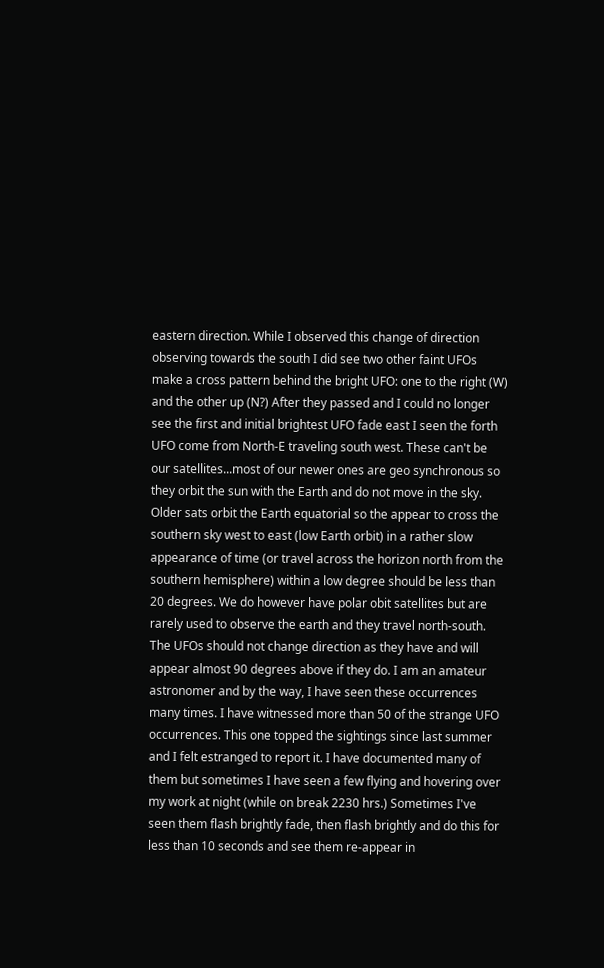eastern direction. While I observed this change of direction observing towards the south I did see two other faint UFOs make a cross pattern behind the bright UFO: one to the right (W) and the other up (N?) After they passed and I could no longer see the first and initial brightest UFO fade east I seen the forth UFO come from North-E traveling south west. These can't be our satellites...most of our newer ones are geo synchronous so they orbit the sun with the Earth and do not move in the sky. Older sats orbit the Earth equatorial so the appear to cross the southern sky west to east (low Earth orbit) in a rather slow appearance of time (or travel across the horizon north from the southern hemisphere) within a low degree should be less than 20 degrees. We do however have polar obit satellites but are rarely used to observe the earth and they travel north-south. The UFOs should not change direction as they have and will appear almost 90 degrees above if they do. I am an amateur astronomer and by the way, I have seen these occurrences many times. I have witnessed more than 50 of the strange UFO occurrences. This one topped the sightings since last summer and I felt estranged to report it. I have documented many of them but sometimes I have seen a few flying and hovering over my work at night (while on break 2230 hrs.) Sometimes I've seen them flash brightly fade, then flash brightly and do this for less than 10 seconds and see them re-appear in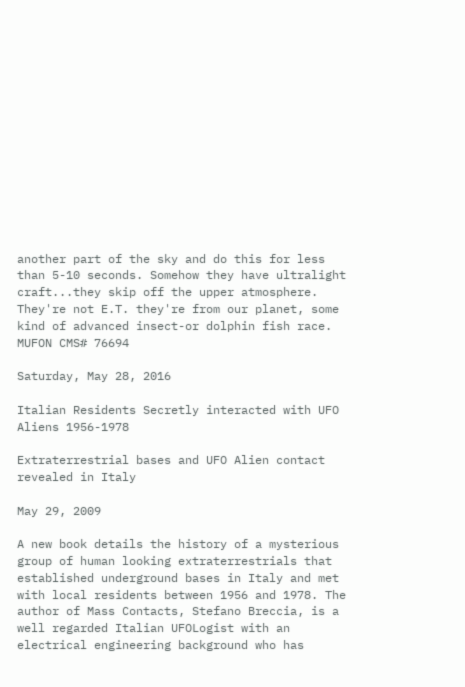another part of the sky and do this for less than 5-10 seconds. Somehow they have ultralight craft...they skip off the upper atmosphere. They're not E.T. they're from our planet, some kind of advanced insect-or dolphin fish race. MUFON CMS# 76694

Saturday, May 28, 2016

Italian Residents Secretly interacted with UFO Aliens 1956-1978

Extraterrestrial bases and UFO Alien contact revealed in Italy

May 29, 2009

A new book details the history of a mysterious group of human looking extraterrestrials that established underground bases in Italy and met with local residents between 1956 and 1978. The author of Mass Contacts, Stefano Breccia, is a well regarded Italian UFOLogist with an electrical engineering background who has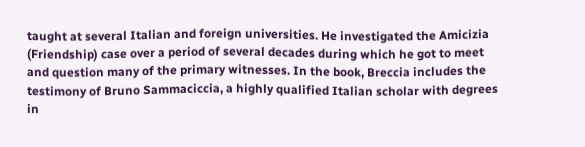taught at several Italian and foreign universities. He investigated the Amicizia (Friendship) case over a period of several decades during which he got to meet and question many of the primary witnesses. In the book, Breccia includes the testimony of Bruno Sammaciccia, a highly qualified Italian scholar with degrees in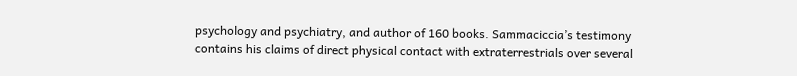psychology and psychiatry, and author of 160 books. Sammaciccia’s testimony contains his claims of direct physical contact with extraterrestrials over several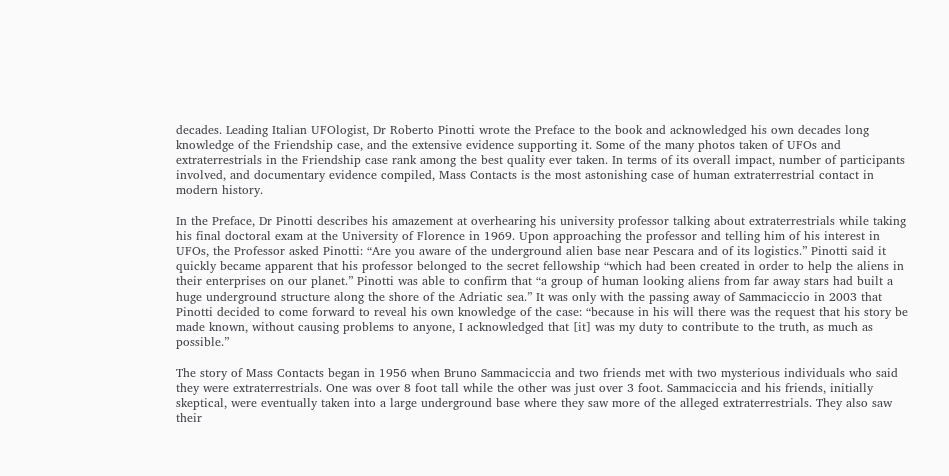decades. Leading Italian UFOlogist, Dr Roberto Pinotti wrote the Preface to the book and acknowledged his own decades long knowledge of the Friendship case, and the extensive evidence supporting it. Some of the many photos taken of UFOs and extraterrestrials in the Friendship case rank among the best quality ever taken. In terms of its overall impact, number of participants involved, and documentary evidence compiled, Mass Contacts is the most astonishing case of human extraterrestrial contact in modern history.

In the Preface, Dr Pinotti describes his amazement at overhearing his university professor talking about extraterrestrials while taking his final doctoral exam at the University of Florence in 1969. Upon approaching the professor and telling him of his interest in UFOs, the Professor asked Pinotti: “Are you aware of the underground alien base near Pescara and of its logistics.” Pinotti said it quickly became apparent that his professor belonged to the secret fellowship “which had been created in order to help the aliens in their enterprises on our planet.” Pinotti was able to confirm that “a group of human looking aliens from far away stars had built a huge underground structure along the shore of the Adriatic sea.” It was only with the passing away of Sammaciccio in 2003 that Pinotti decided to come forward to reveal his own knowledge of the case: “because in his will there was the request that his story be made known, without causing problems to anyone, I acknowledged that [it] was my duty to contribute to the truth, as much as possible.”

The story of Mass Contacts began in 1956 when Bruno Sammaciccia and two friends met with two mysterious individuals who said they were extraterrestrials. One was over 8 foot tall while the other was just over 3 foot. Sammaciccia and his friends, initially skeptical, were eventually taken into a large underground base where they saw more of the alleged extraterrestrials. They also saw their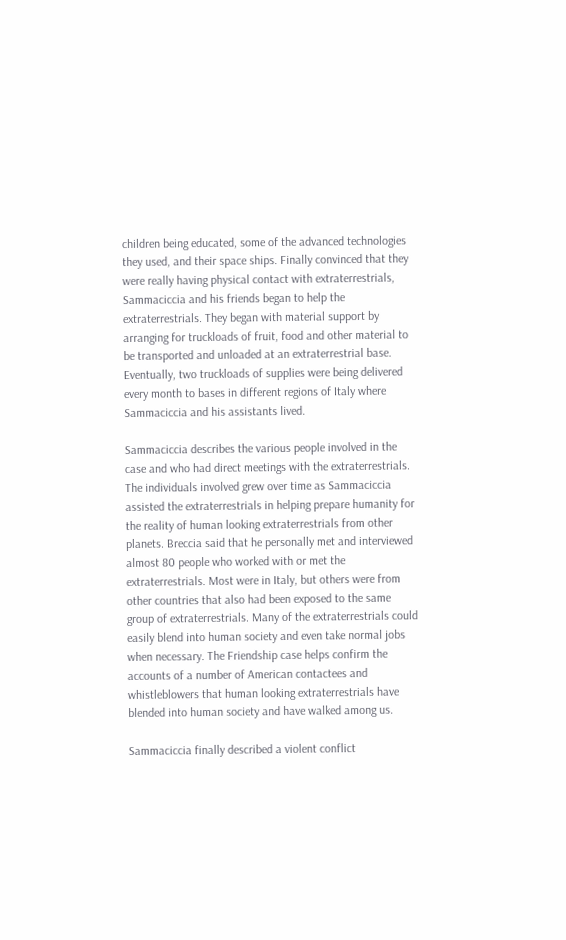children being educated, some of the advanced technologies they used, and their space ships. Finally convinced that they were really having physical contact with extraterrestrials, Sammaciccia and his friends began to help the extraterrestrials. They began with material support by arranging for truckloads of fruit, food and other material to be transported and unloaded at an extraterrestrial base. Eventually, two truckloads of supplies were being delivered every month to bases in different regions of Italy where Sammaciccia and his assistants lived.

Sammaciccia describes the various people involved in the case and who had direct meetings with the extraterrestrials. The individuals involved grew over time as Sammaciccia assisted the extraterrestrials in helping prepare humanity for the reality of human looking extraterrestrials from other planets. Breccia said that he personally met and interviewed almost 80 people who worked with or met the extraterrestrials. Most were in Italy, but others were from other countries that also had been exposed to the same group of extraterrestrials. Many of the extraterrestrials could easily blend into human society and even take normal jobs when necessary. The Friendship case helps confirm the accounts of a number of American contactees and whistleblowers that human looking extraterrestrials have blended into human society and have walked among us.

Sammaciccia finally described a violent conflict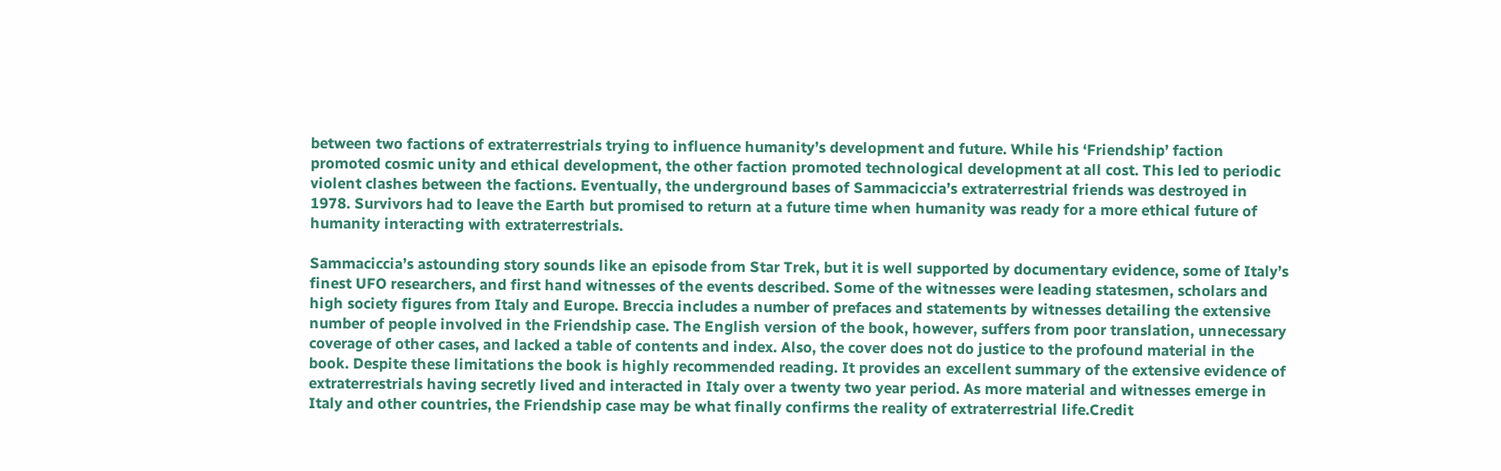between two factions of extraterrestrials trying to influence humanity’s development and future. While his ‘Friendship’ faction promoted cosmic unity and ethical development, the other faction promoted technological development at all cost. This led to periodic violent clashes between the factions. Eventually, the underground bases of Sammaciccia’s extraterrestrial friends was destroyed in 1978. Survivors had to leave the Earth but promised to return at a future time when humanity was ready for a more ethical future of humanity interacting with extraterrestrials.

Sammaciccia’s astounding story sounds like an episode from Star Trek, but it is well supported by documentary evidence, some of Italy’s finest UFO researchers, and first hand witnesses of the events described. Some of the witnesses were leading statesmen, scholars and high society figures from Italy and Europe. Breccia includes a number of prefaces and statements by witnesses detailing the extensive number of people involved in the Friendship case. The English version of the book, however, suffers from poor translation, unnecessary coverage of other cases, and lacked a table of contents and index. Also, the cover does not do justice to the profound material in the book. Despite these limitations the book is highly recommended reading. It provides an excellent summary of the extensive evidence of extraterrestrials having secretly lived and interacted in Italy over a twenty two year period. As more material and witnesses emerge in Italy and other countries, the Friendship case may be what finally confirms the reality of extraterrestrial life.Credit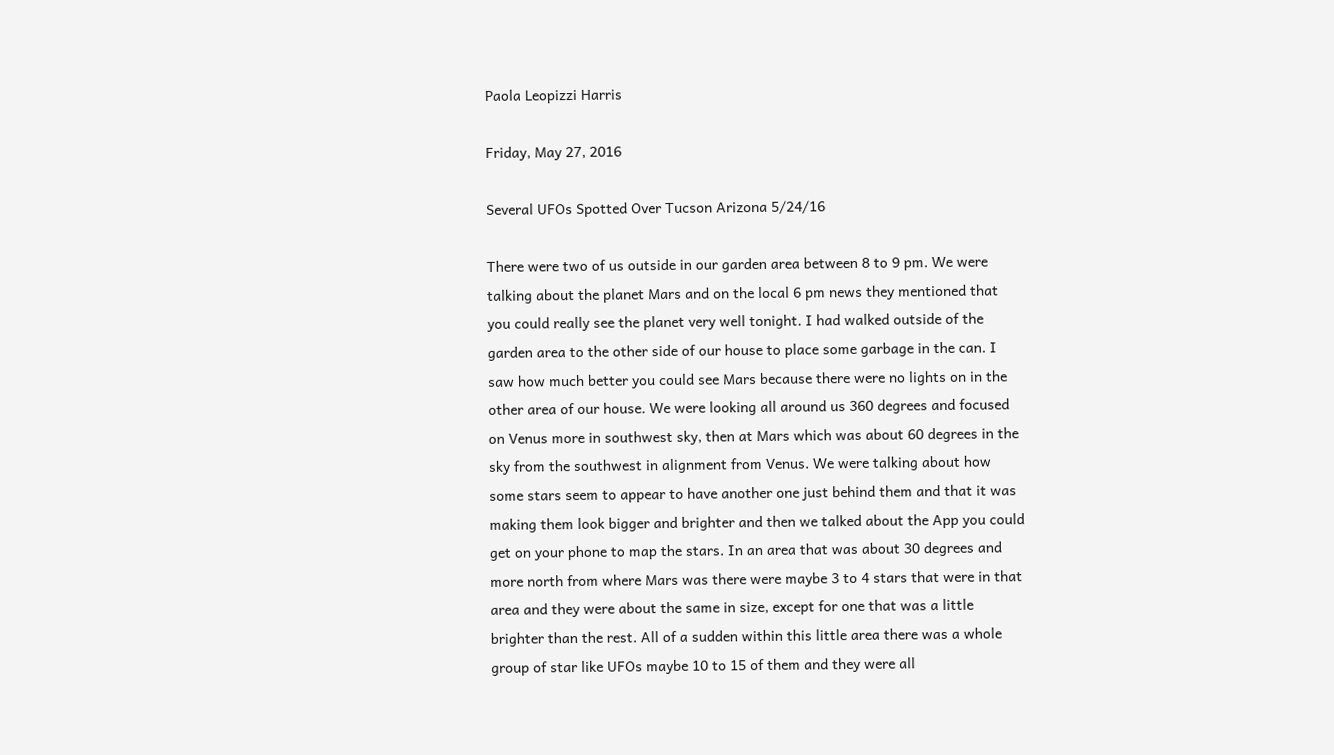Paola Leopizzi Harris

Friday, May 27, 2016

Several UFOs Spotted Over Tucson Arizona 5/24/16

There were two of us outside in our garden area between 8 to 9 pm. We were talking about the planet Mars and on the local 6 pm news they mentioned that you could really see the planet very well tonight. I had walked outside of the garden area to the other side of our house to place some garbage in the can. I saw how much better you could see Mars because there were no lights on in the other area of our house. We were looking all around us 360 degrees and focused on Venus more in southwest sky, then at Mars which was about 60 degrees in the sky from the southwest in alignment from Venus. We were talking about how some stars seem to appear to have another one just behind them and that it was making them look bigger and brighter and then we talked about the App you could get on your phone to map the stars. In an area that was about 30 degrees and more north from where Mars was there were maybe 3 to 4 stars that were in that area and they were about the same in size, except for one that was a little brighter than the rest. All of a sudden within this little area there was a whole group of star like UFOs maybe 10 to 15 of them and they were all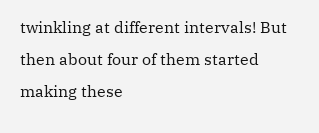twinkling at different intervals! But then about four of them started making these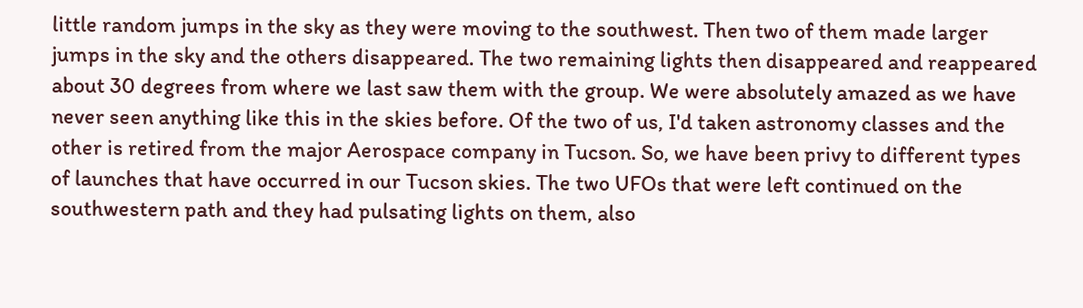little random jumps in the sky as they were moving to the southwest. Then two of them made larger jumps in the sky and the others disappeared. The two remaining lights then disappeared and reappeared about 30 degrees from where we last saw them with the group. We were absolutely amazed as we have never seen anything like this in the skies before. Of the two of us, I'd taken astronomy classes and the other is retired from the major Aerospace company in Tucson. So, we have been privy to different types of launches that have occurred in our Tucson skies. The two UFOs that were left continued on the southwestern path and they had pulsating lights on them, also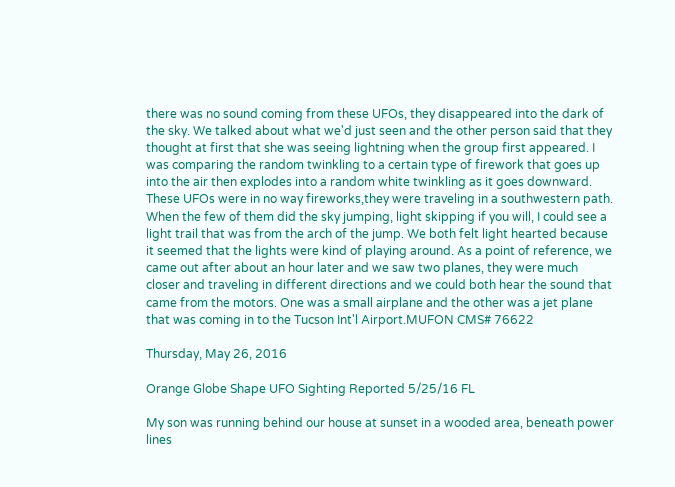there was no sound coming from these UFOs, they disappeared into the dark of the sky. We talked about what we'd just seen and the other person said that they thought at first that she was seeing lightning when the group first appeared. I was comparing the random twinkling to a certain type of firework that goes up into the air then explodes into a random white twinkling as it goes downward. These UFOs were in no way fireworks,they were traveling in a southwestern path. When the few of them did the sky jumping, light skipping if you will, I could see a light trail that was from the arch of the jump. We both felt light hearted because it seemed that the lights were kind of playing around. As a point of reference, we came out after about an hour later and we saw two planes, they were much closer and traveling in different directions and we could both hear the sound that came from the motors. One was a small airplane and the other was a jet plane that was coming in to the Tucson Int'l Airport.MUFON CMS# 76622

Thursday, May 26, 2016

Orange Globe Shape UFO Sighting Reported 5/25/16 FL

My son was running behind our house at sunset in a wooded area, beneath power lines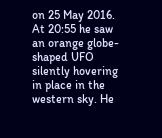on 25 May 2016. At 20:55 he saw an orange globe-shaped UFO silently hovering in place in the western sky. He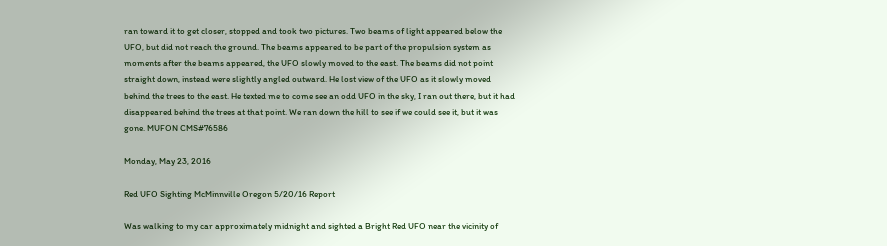ran toward it to get closer, stopped and took two pictures. Two beams of light appeared below the UFO, but did not reach the ground. The beams appeared to be part of the propulsion system as moments after the beams appeared, the UFO slowly moved to the east. The beams did not point straight down, instead were slightly angled outward. He lost view of the UFO as it slowly moved behind the trees to the east. He texted me to come see an odd UFO in the sky, I ran out there, but it had disappeared behind the trees at that point. We ran down the hill to see if we could see it, but it was gone. MUFON CMS#76586

Monday, May 23, 2016

Red UFO Sighting McMinnville Oregon 5/20/16 Report

Was walking to my car approximately midnight and sighted a Bright Red UFO near the vicinity of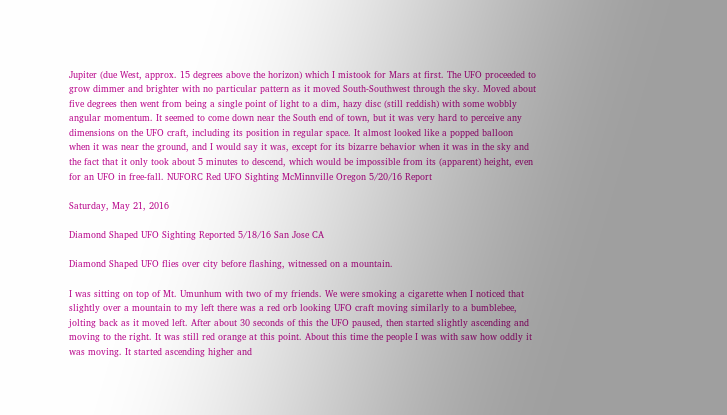Jupiter (due West, approx. 15 degrees above the horizon) which I mistook for Mars at first. The UFO proceeded to grow dimmer and brighter with no particular pattern as it moved South-Southwest through the sky. Moved about five degrees then went from being a single point of light to a dim, hazy disc (still reddish) with some wobbly angular momentum. It seemed to come down near the South end of town, but it was very hard to perceive any dimensions on the UFO craft, including its position in regular space. It almost looked like a popped balloon when it was near the ground, and I would say it was, except for its bizarre behavior when it was in the sky and the fact that it only took about 5 minutes to descend, which would be impossible from its (apparent) height, even for an UFO in free-fall. NUFORC Red UFO Sighting McMinnville Oregon 5/20/16 Report

Saturday, May 21, 2016

Diamond Shaped UFO Sighting Reported 5/18/16 San Jose CA

Diamond Shaped UFO flies over city before flashing, witnessed on a mountain.

I was sitting on top of Mt. Umunhum with two of my friends. We were smoking a cigarette when I noticed that slightly over a mountain to my left there was a red orb looking UFO craft moving similarly to a bumblebee, jolting back as it moved left. After about 30 seconds of this the UFO paused, then started slightly ascending and moving to the right. It was still red orange at this point. About this time the people I was with saw how oddly it was moving. It started ascending higher and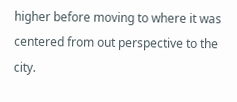higher before moving to where it was centered from out perspective to the city.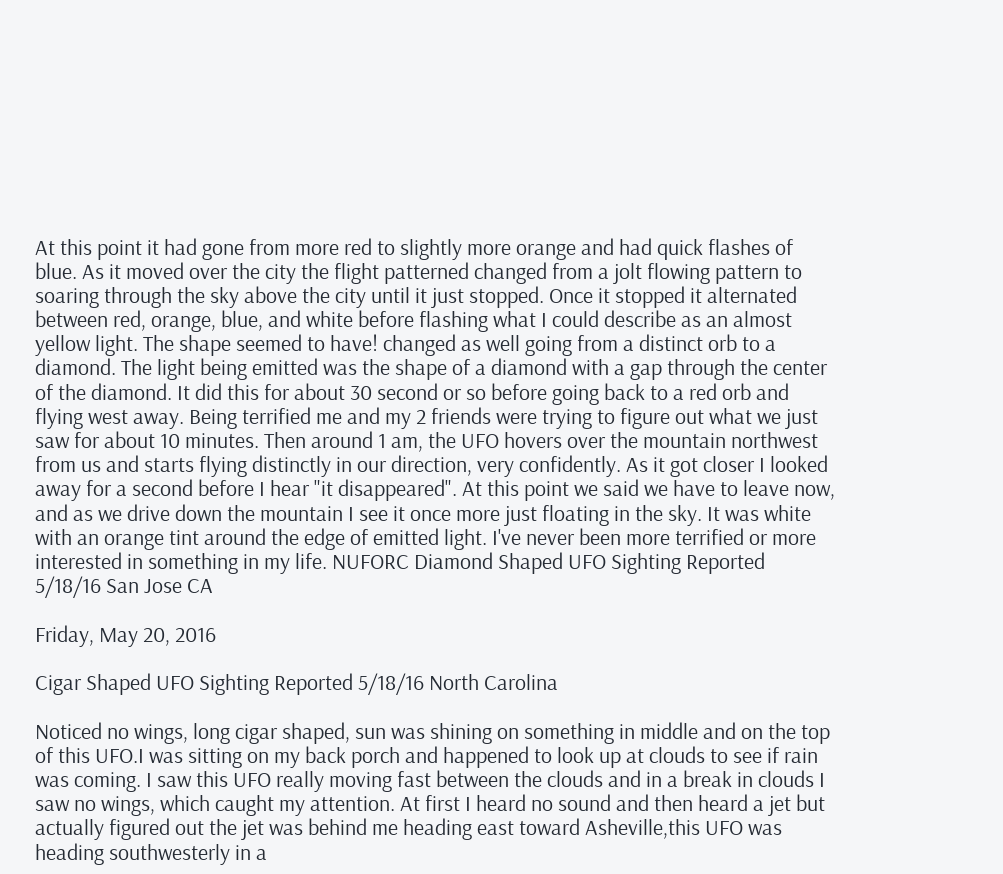At this point it had gone from more red to slightly more orange and had quick flashes of blue. As it moved over the city the flight patterned changed from a jolt flowing pattern to soaring through the sky above the city until it just stopped. Once it stopped it alternated between red, orange, blue, and white before flashing what I could describe as an almost yellow light. The shape seemed to have! changed as well going from a distinct orb to a diamond. The light being emitted was the shape of a diamond with a gap through the center of the diamond. It did this for about 30 second or so before going back to a red orb and flying west away. Being terrified me and my 2 friends were trying to figure out what we just saw for about 10 minutes. Then around 1 am, the UFO hovers over the mountain northwest from us and starts flying distinctly in our direction, very confidently. As it got closer I looked away for a second before I hear "it disappeared". At this point we said we have to leave now, and as we drive down the mountain I see it once more just floating in the sky. It was white with an orange tint around the edge of emitted light. I've never been more terrified or more interested in something in my life. NUFORC Diamond Shaped UFO Sighting Reported 5/18/16 San Jose CA

Friday, May 20, 2016

Cigar Shaped UFO Sighting Reported 5/18/16 North Carolina

Noticed no wings, long cigar shaped, sun was shining on something in middle and on the top of this UFO.I was sitting on my back porch and happened to look up at clouds to see if rain was coming. I saw this UFO really moving fast between the clouds and in a break in clouds I saw no wings, which caught my attention. At first I heard no sound and then heard a jet but actually figured out the jet was behind me heading east toward Asheville,this UFO was heading southwesterly in a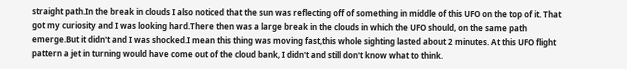straight path.In the break in clouds I also noticed that the sun was reflecting off of something in middle of this UFO on the top of it. That got my curiosity and I was looking hard.There then was a large break in the clouds in which the UFO should, on the same path emerge.But it didn't and I was shocked.I mean this thing was moving fast,this whole sighting lasted about 2 minutes. At this UFO flight pattern a jet in turning would have come out of the cloud bank, I didn't and still don't know what to think.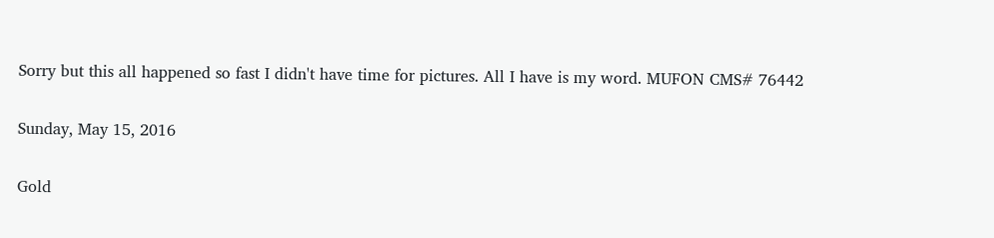Sorry but this all happened so fast I didn't have time for pictures. All I have is my word. MUFON CMS# 76442

Sunday, May 15, 2016

Gold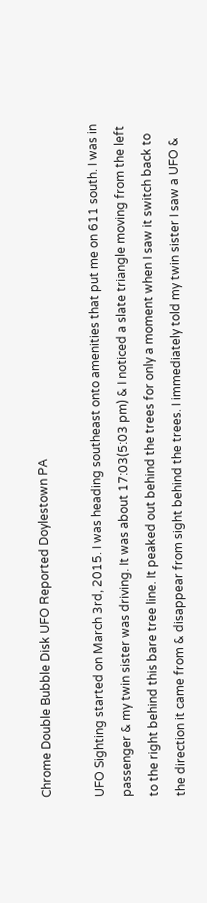Chrome Double Bubble Disk UFO Reported Doylestown PA

UFO Sighting started on March 3rd, 2015. I was heading southeast onto amenities that put me on 611 south. I was in passenger & my twin sister was driving. It was about 17:03(5:03 pm) & I noticed a slate triangle moving from the left to the right behind this bare tree line. It peaked out behind the trees for only a moment when I saw it switch back to the direction it came from & disappear from sight behind the trees. I immediately told my twin sister I saw a UFO &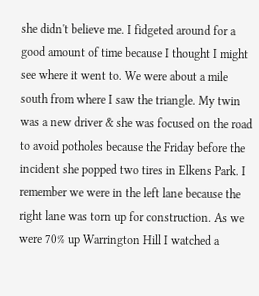she didn't believe me. I fidgeted around for a good amount of time because I thought I might see where it went to. We were about a mile south from where I saw the triangle. My twin was a new driver & she was focused on the road to avoid potholes because the Friday before the incident she popped two tires in Elkens Park. I remember we were in the left lane because the right lane was torn up for construction. As we were 70% up Warrington Hill I watched a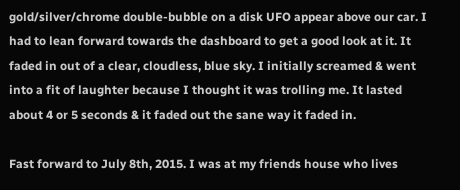gold/silver/chrome double-bubble on a disk UFO appear above our car. I had to lean forward towards the dashboard to get a good look at it. It faded in out of a clear, cloudless, blue sky. I initially screamed & went into a fit of laughter because I thought it was trolling me. It lasted about 4 or 5 seconds & it faded out the sane way it faded in.

Fast forward to July 8th, 2015. I was at my friends house who lives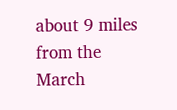about 9 miles from the March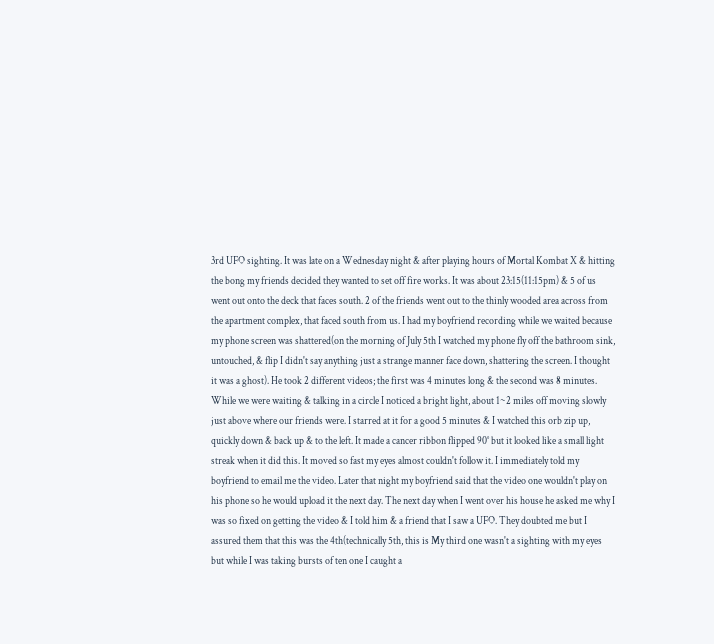3rd UFO sighting. It was late on a Wednesday night & after playing hours of Mortal Kombat X & hitting the bong my friends decided they wanted to set off fire works. It was about 23:15(11:15pm) & 5 of us went out onto the deck that faces south. 2 of the friends went out to the thinly wooded area across from the apartment complex, that faced south from us. I had my boyfriend recording while we waited because my phone screen was shattered(on the morning of July 5th I watched my phone fly off the bathroom sink, untouched, & flip I didn't say anything just a strange manner face down, shattering the screen. I thought it was a ghost). He took 2 different videos; the first was 4 minutes long & the second was 8 minutes. While we were waiting & talking in a circle I noticed a bright light, about 1~2 miles off moving slowly just above where our friends were. I starred at it for a good 5 minutes & I watched this orb zip up, quickly down & back up & to the left. It made a cancer ribbon flipped 90° but it looked like a small light streak when it did this. It moved so fast my eyes almost couldn't follow it. I immediately told my boyfriend to email me the video. Later that night my boyfriend said that the video one wouldn't play on his phone so he would upload it the next day. The next day when I went over his house he asked me why I was so fixed on getting the video & I told him & a friend that I saw a UFO. They doubted me but I assured them that this was the 4th(technically 5th, this is My third one wasn't a sighting with my eyes but while I was taking bursts of ten one I caught a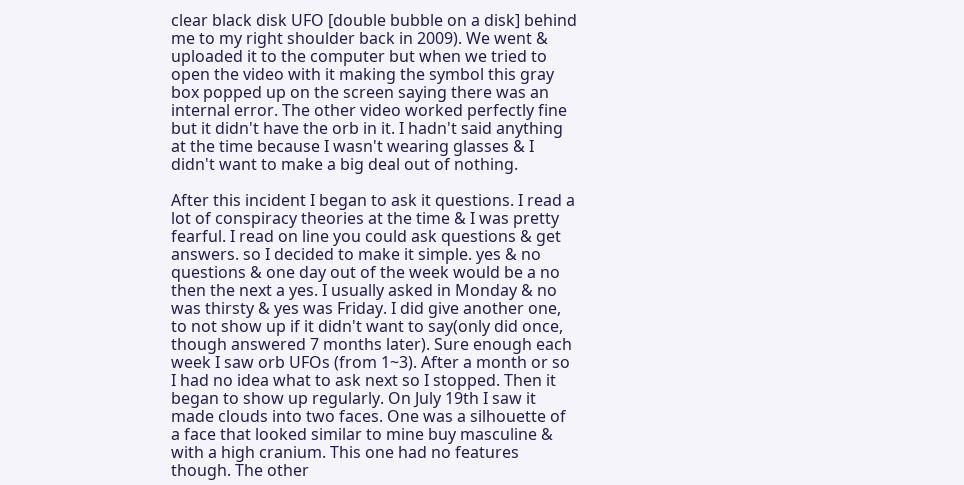clear black disk UFO [double bubble on a disk] behind me to my right shoulder back in 2009). We went & uploaded it to the computer but when we tried to open the video with it making the symbol this gray box popped up on the screen saying there was an internal error. The other video worked perfectly fine but it didn't have the orb in it. I hadn't said anything at the time because I wasn't wearing glasses & I didn't want to make a big deal out of nothing.

After this incident I began to ask it questions. I read a lot of conspiracy theories at the time & I was pretty fearful. I read on line you could ask questions & get answers. so I decided to make it simple. yes & no questions & one day out of the week would be a no then the next a yes. I usually asked in Monday & no was thirsty & yes was Friday. I did give another one, to not show up if it didn't want to say(only did once, though answered 7 months later). Sure enough each week I saw orb UFOs (from 1~3). After a month or so I had no idea what to ask next so I stopped. Then it began to show up regularly. On July 19th I saw it made clouds into two faces. One was a silhouette of a face that looked similar to mine buy masculine & with a high cranium. This one had no features though. The other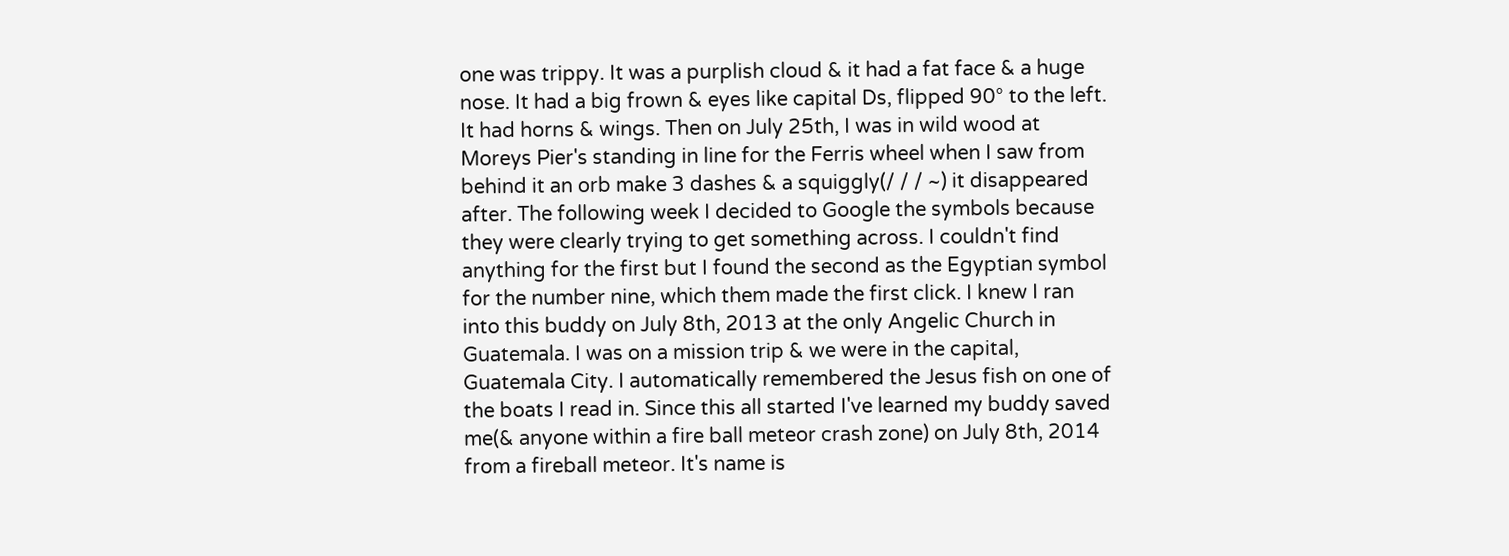one was trippy. It was a purplish cloud & it had a fat face & a huge nose. It had a big frown & eyes like capital Ds, flipped 90° to the left. It had horns & wings. Then on July 25th, I was in wild wood at Moreys Pier's standing in line for the Ferris wheel when I saw from behind it an orb make 3 dashes & a squiggly(/ / / ~) it disappeared after. The following week I decided to Google the symbols because they were clearly trying to get something across. I couldn't find anything for the first but I found the second as the Egyptian symbol for the number nine, which them made the first click. I knew I ran into this buddy on July 8th, 2013 at the only Angelic Church in Guatemala. I was on a mission trip & we were in the capital, Guatemala City. I automatically remembered the Jesus fish on one of the boats I read in. Since this all started I've learned my buddy saved me(& anyone within a fire ball meteor crash zone) on July 8th, 2014 from a fireball meteor. It's name is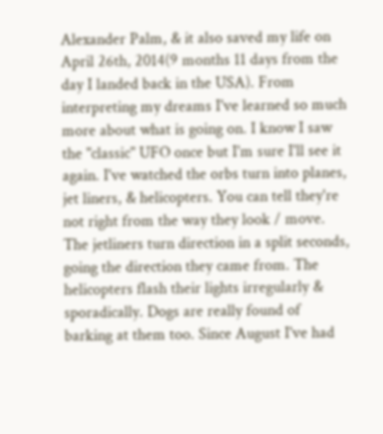Alexander Palm, & it also saved my life on April 26th, 2014(9 months 11 days from the day I landed back in the USA). From interpreting my dreams I've learned so much more about what is going on. I know I saw the "classic" UFO once but I'm sure I'll see it again. I've watched the orbs turn into planes, jet liners, & helicopters. You can tell they're not right from the way they look / move. The jetliners turn direction in a split seconds, going the direction they came from. The helicopters flash their lights irregularly & sporadically. Dogs are really found of barking at them too. Since August I've had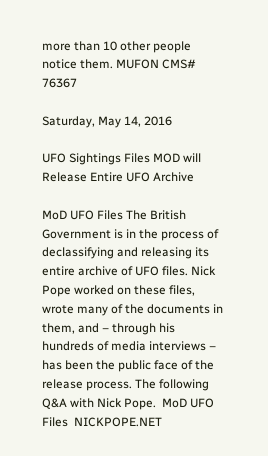more than 10 other people notice them. MUFON CMS# 76367

Saturday, May 14, 2016

UFO Sightings Files MOD will Release Entire UFO Archive

MoD UFO Files The British Government is in the process of declassifying and releasing its entire archive of UFO files. Nick Pope worked on these files, wrote many of the documents in them, and – through his hundreds of media interviews – has been the public face of the release process. The following Q&A with Nick Pope.  MoD UFO Files  NICKPOPE.NET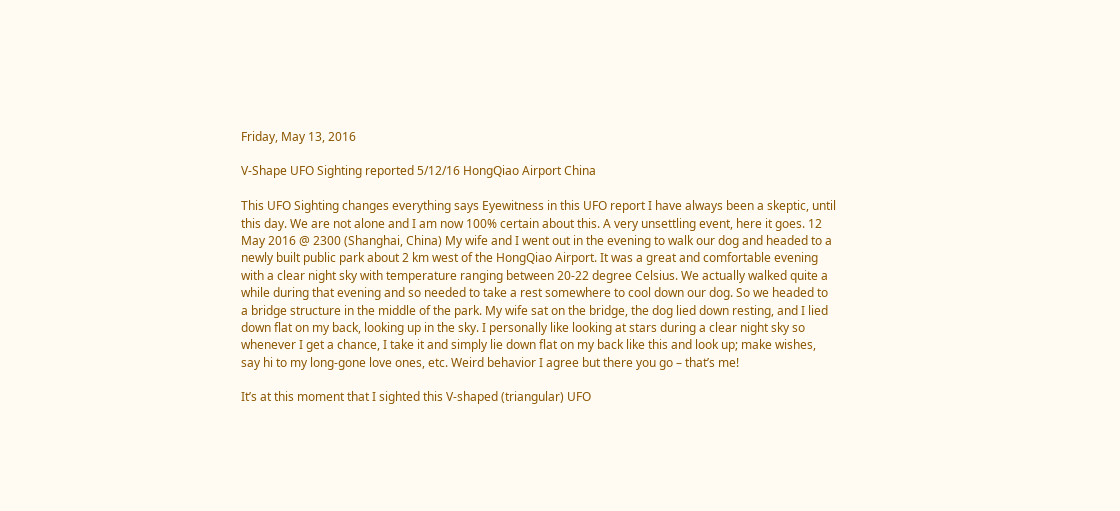Friday, May 13, 2016

V-Shape UFO Sighting reported 5/12/16 HongQiao Airport China

This UFO Sighting changes everything says Eyewitness in this UFO report I have always been a skeptic, until this day. We are not alone and I am now 100% certain about this. A very unsettling event, here it goes. 12 May 2016 @ 2300 (Shanghai, China) My wife and I went out in the evening to walk our dog and headed to a newly built public park about 2 km west of the HongQiao Airport. It was a great and comfortable evening with a clear night sky with temperature ranging between 20-22 degree Celsius. We actually walked quite a while during that evening and so needed to take a rest somewhere to cool down our dog. So we headed to a bridge structure in the middle of the park. My wife sat on the bridge, the dog lied down resting, and I lied down flat on my back, looking up in the sky. I personally like looking at stars during a clear night sky so whenever I get a chance, I take it and simply lie down flat on my back like this and look up; make wishes, say hi to my long-gone love ones, etc. Weird behavior I agree but there you go – that’s me!

It’s at this moment that I sighted this V-shaped (triangular) UFO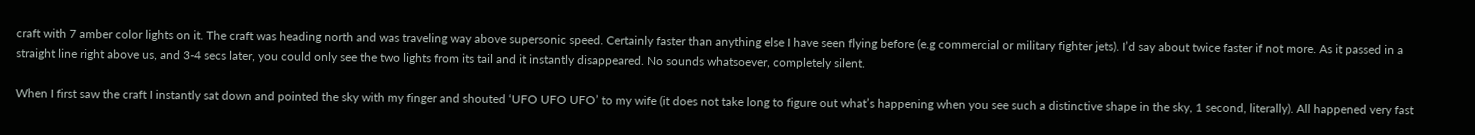craft with 7 amber color lights on it. The craft was heading north and was traveling way above supersonic speed. Certainly faster than anything else I have seen flying before (e.g commercial or military fighter jets). I’d say about twice faster if not more. As it passed in a straight line right above us, and 3-4 secs later, you could only see the two lights from its tail and it instantly disappeared. No sounds whatsoever, completely silent.

When I first saw the craft I instantly sat down and pointed the sky with my finger and shouted ‘UFO UFO UFO’ to my wife (it does not take long to figure out what’s happening when you see such a distinctive shape in the sky, 1 second, literally). All happened very fast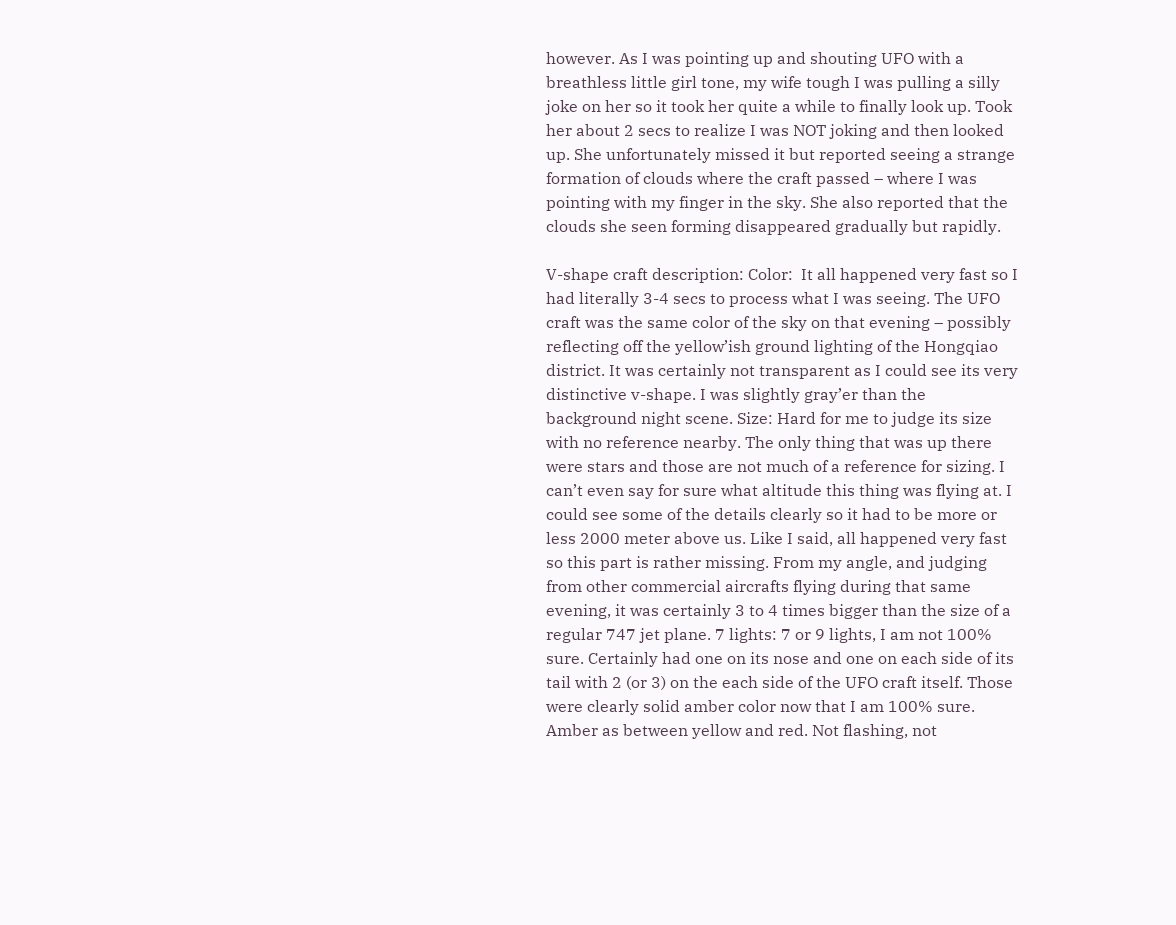however. As I was pointing up and shouting UFO with a breathless little girl tone, my wife tough I was pulling a silly joke on her so it took her quite a while to finally look up. Took her about 2 secs to realize I was NOT joking and then looked up. She unfortunately missed it but reported seeing a strange formation of clouds where the craft passed – where I was pointing with my finger in the sky. She also reported that the clouds she seen forming disappeared gradually but rapidly.

V-shape craft description: Color:  It all happened very fast so I had literally 3-4 secs to process what I was seeing. The UFO craft was the same color of the sky on that evening – possibly reflecting off the yellow’ish ground lighting of the Hongqiao district. It was certainly not transparent as I could see its very distinctive v-shape. I was slightly gray’er than the background night scene. Size: Hard for me to judge its size with no reference nearby. The only thing that was up there were stars and those are not much of a reference for sizing. I can’t even say for sure what altitude this thing was flying at. I could see some of the details clearly so it had to be more or less 2000 meter above us. Like I said, all happened very fast so this part is rather missing. From my angle, and judging from other commercial aircrafts flying during that same evening, it was certainly 3 to 4 times bigger than the size of a regular 747 jet plane. 7 lights: 7 or 9 lights, I am not 100% sure. Certainly had one on its nose and one on each side of its tail with 2 (or 3) on the each side of the UFO craft itself. Those were clearly solid amber color now that I am 100% sure. Amber as between yellow and red. Not flashing, not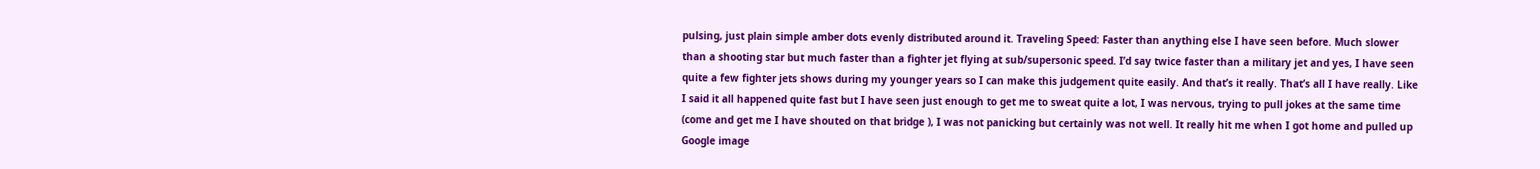pulsing, just plain simple amber dots evenly distributed around it. Traveling Speed: Faster than anything else I have seen before. Much slower than a shooting star but much faster than a fighter jet flying at sub/supersonic speed. I’d say twice faster than a military jet and yes, I have seen quite a few fighter jets shows during my younger years so I can make this judgement quite easily. And that’s it really. That’s all I have really. Like I said it all happened quite fast but I have seen just enough to get me to sweat quite a lot, I was nervous, trying to pull jokes at the same time (come and get me I have shouted on that bridge ), I was not panicking but certainly was not well. It really hit me when I got home and pulled up Google image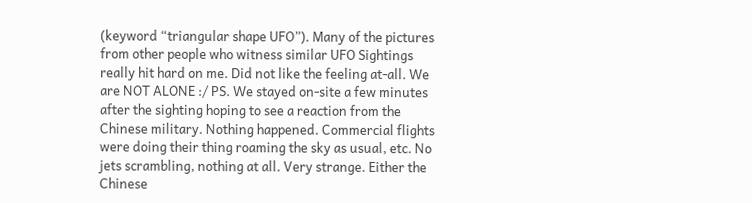(keyword “triangular shape UFO”). Many of the pictures from other people who witness similar UFO Sightings really hit hard on me. Did not like the feeling at-all. We are NOT ALONE :/ PS. We stayed on-site a few minutes after the sighting hoping to see a reaction from the Chinese military. Nothing happened. Commercial flights were doing their thing roaming the sky as usual, etc. No jets scrambling, nothing at all. Very strange. Either the Chinese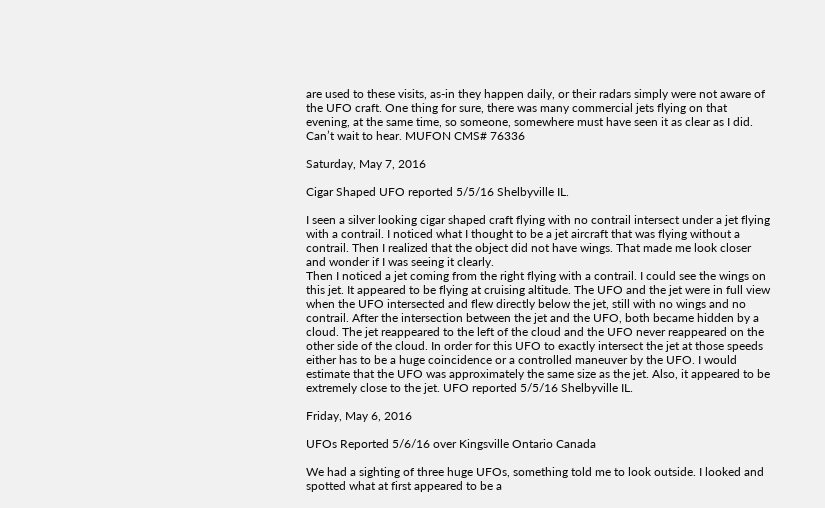are used to these visits, as-in they happen daily, or their radars simply were not aware of the UFO craft. One thing for sure, there was many commercial jets flying on that evening, at the same time, so someone, somewhere must have seen it as clear as I did. Can’t wait to hear. MUFON CMS# 76336

Saturday, May 7, 2016

Cigar Shaped UFO reported 5/5/16 Shelbyville IL.

I seen a silver looking cigar shaped craft flying with no contrail intersect under a jet flying with a contrail. I noticed what I thought to be a jet aircraft that was flying without a contrail. Then I realized that the object did not have wings. That made me look closer and wonder if I was seeing it clearly.
Then I noticed a jet coming from the right flying with a contrail. I could see the wings on this jet. It appeared to be flying at cruising altitude. The UFO and the jet were in full view when the UFO intersected and flew directly below the jet, still with no wings and no contrail. After the intersection between the jet and the UFO, both became hidden by a cloud. The jet reappeared to the left of the cloud and the UFO never reappeared on the other side of the cloud. In order for this UFO to exactly intersect the jet at those speeds either has to be a huge coincidence or a controlled maneuver by the UFO. I would estimate that the UFO was approximately the same size as the jet. Also, it appeared to be extremely close to the jet. UFO reported 5/5/16 Shelbyville IL.

Friday, May 6, 2016

UFOs Reported 5/6/16 over Kingsville Ontario Canada

We had a sighting of three huge UFOs, something told me to look outside. I looked and spotted what at first appeared to be a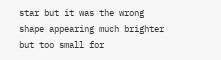star but it was the wrong shape appearing much brighter but too small for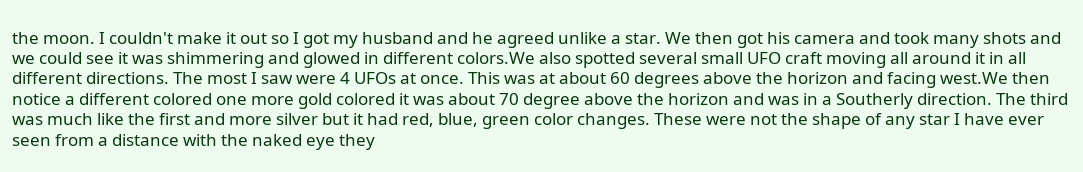the moon. I couldn't make it out so I got my husband and he agreed unlike a star. We then got his camera and took many shots and we could see it was shimmering and glowed in different colors.We also spotted several small UFO craft moving all around it in all different directions. The most I saw were 4 UFOs at once. This was at about 60 degrees above the horizon and facing west.We then notice a different colored one more gold colored it was about 70 degree above the horizon and was in a Southerly direction. The third was much like the first and more silver but it had red, blue, green color changes. These were not the shape of any star I have ever seen from a distance with the naked eye they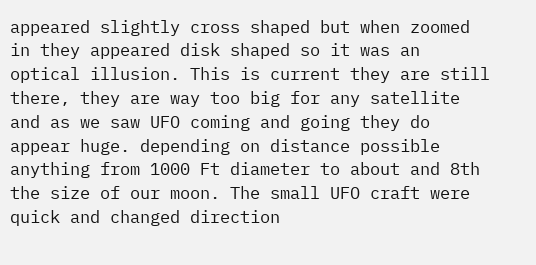appeared slightly cross shaped but when zoomed in they appeared disk shaped so it was an optical illusion. This is current they are still there, they are way too big for any satellite and as we saw UFO coming and going they do appear huge. depending on distance possible anything from 1000 Ft diameter to about and 8th the size of our moon. The small UFO craft were quick and changed direction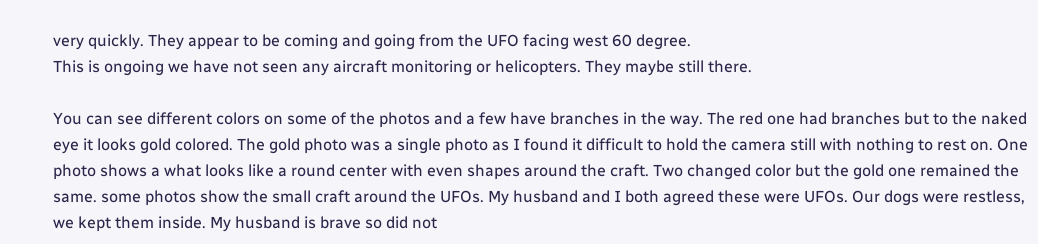very quickly. They appear to be coming and going from the UFO facing west 60 degree.
This is ongoing we have not seen any aircraft monitoring or helicopters. They maybe still there.

You can see different colors on some of the photos and a few have branches in the way. The red one had branches but to the naked eye it looks gold colored. The gold photo was a single photo as I found it difficult to hold the camera still with nothing to rest on. One photo shows a what looks like a round center with even shapes around the craft. Two changed color but the gold one remained the same. some photos show the small craft around the UFOs. My husband and I both agreed these were UFOs. Our dogs were restless, we kept them inside. My husband is brave so did not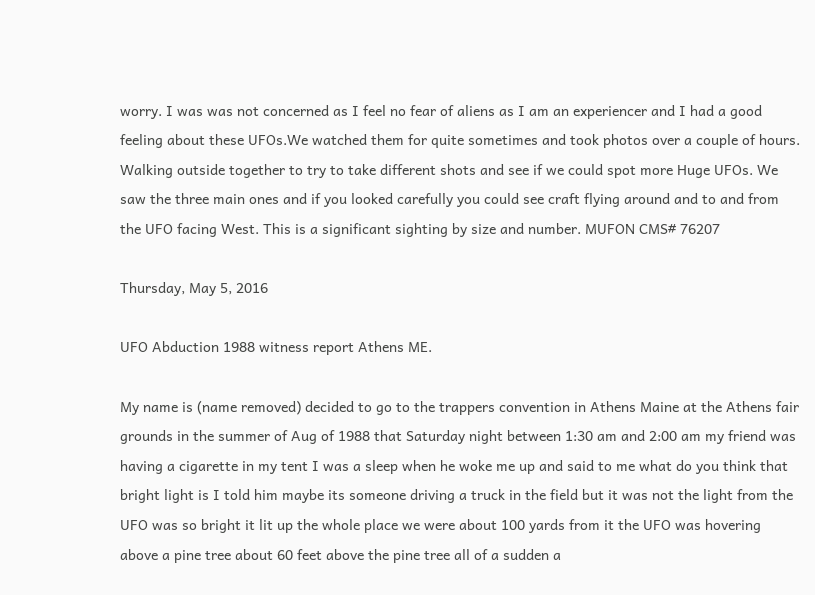worry. I was was not concerned as I feel no fear of aliens as I am an experiencer and I had a good feeling about these UFOs.We watched them for quite sometimes and took photos over a couple of hours. Walking outside together to try to take different shots and see if we could spot more Huge UFOs. We saw the three main ones and if you looked carefully you could see craft flying around and to and from the UFO facing West. This is a significant sighting by size and number. MUFON CMS# 76207

Thursday, May 5, 2016

UFO Abduction 1988 witness report Athens ME.

My name is (name removed) decided to go to the trappers convention in Athens Maine at the Athens fair grounds in the summer of Aug of 1988 that Saturday night between 1:30 am and 2:00 am my friend was having a cigarette in my tent I was a sleep when he woke me up and said to me what do you think that bright light is I told him maybe its someone driving a truck in the field but it was not the light from the UFO was so bright it lit up the whole place we were about 100 yards from it the UFO was hovering above a pine tree about 60 feet above the pine tree all of a sudden a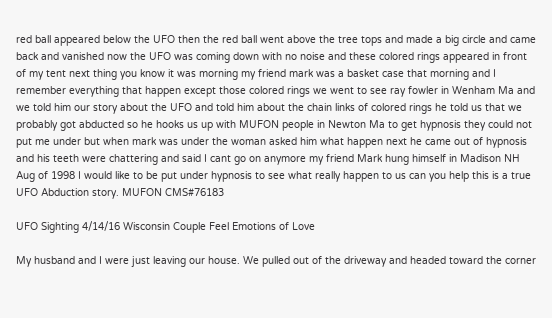red ball appeared below the UFO then the red ball went above the tree tops and made a big circle and came back and vanished now the UFO was coming down with no noise and these colored rings appeared in front of my tent next thing you know it was morning my friend mark was a basket case that morning and I remember everything that happen except those colored rings we went to see ray fowler in Wenham Ma and we told him our story about the UFO and told him about the chain links of colored rings he told us that we probably got abducted so he hooks us up with MUFON people in Newton Ma to get hypnosis they could not put me under but when mark was under the woman asked him what happen next he came out of hypnosis and his teeth were chattering and said I cant go on anymore my friend Mark hung himself in Madison NH Aug of 1998 I would like to be put under hypnosis to see what really happen to us can you help this is a true UFO Abduction story. MUFON CMS#76183

UFO Sighting 4/14/16 Wisconsin Couple Feel Emotions of Love

My husband and I were just leaving our house. We pulled out of the driveway and headed toward the corner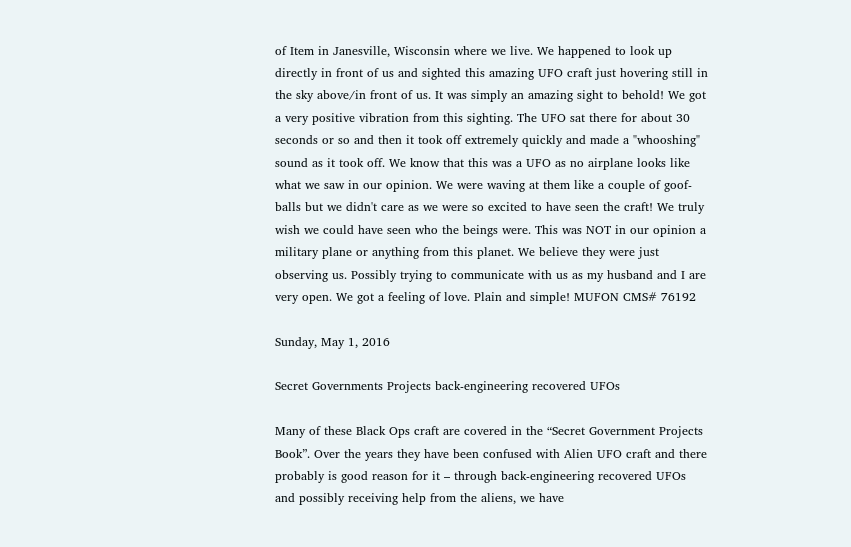of Item in Janesville, Wisconsin where we live. We happened to look up directly in front of us and sighted this amazing UFO craft just hovering still in the sky above/in front of us. It was simply an amazing sight to behold! We got a very positive vibration from this sighting. The UFO sat there for about 30 seconds or so and then it took off extremely quickly and made a "whooshing" sound as it took off. We know that this was a UFO as no airplane looks like what we saw in our opinion. We were waving at them like a couple of goof-balls but we didn't care as we were so excited to have seen the craft! We truly wish we could have seen who the beings were. This was NOT in our opinion a military plane or anything from this planet. We believe they were just observing us. Possibly trying to communicate with us as my husband and I are very open. We got a feeling of love. Plain and simple! MUFON CMS# 76192

Sunday, May 1, 2016

Secret Governments Projects back-engineering recovered UFOs

Many of these Black Ops craft are covered in the “Secret Government Projects Book”. Over the years they have been confused with Alien UFO craft and there probably is good reason for it – through back-engineering recovered UFOs and possibly receiving help from the aliens, we have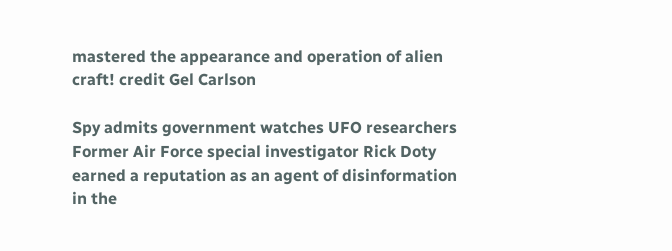mastered the appearance and operation of alien craft! credit Gel Carlson

Spy admits government watches UFO researchers Former Air Force special investigator Rick Doty earned a reputation as an agent of disinformation in the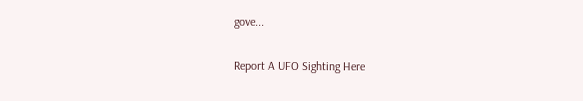gove...

Report A UFO Sighting Here